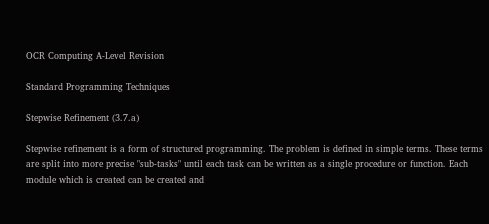OCR Computing A-Level Revision

Standard Programming Techniques

Stepwise Refinement (3.7.a)

Stepwise refinement is a form of structured programming. The problem is defined in simple terms. These terms are split into more precise "sub-tasks" until each task can be written as a single procedure or function. Each module which is created can be created and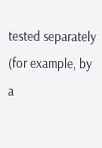tested separately (for example, by a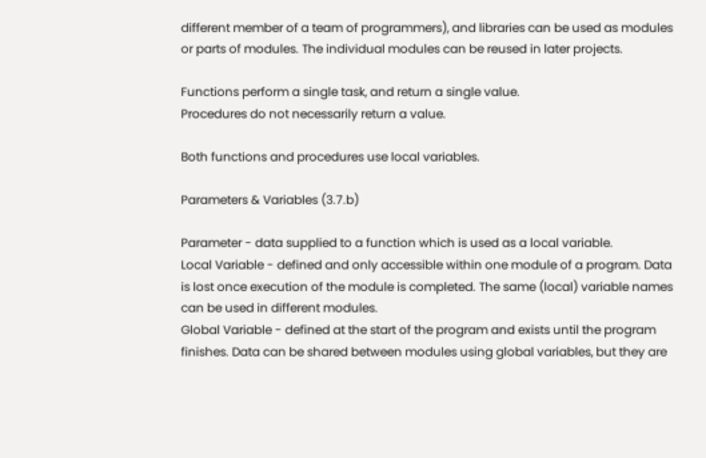different member of a team of programmers), and libraries can be used as modules or parts of modules. The individual modules can be reused in later projects.

Functions perform a single task, and return a single value.
Procedures do not necessarily return a value.

Both functions and procedures use local variables.

Parameters & Variables (3.7.b)

Parameter - data supplied to a function which is used as a local variable.
Local Variable - defined and only accessible within one module of a program. Data is lost once execution of the module is completed. The same (local) variable names can be used in different modules.
Global Variable - defined at the start of the program and exists until the program finishes. Data can be shared between modules using global variables, but they are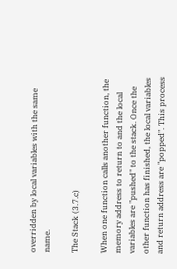overridden by local variables with the same name.

The Stack (3.7.c)

When one function calls another function, the memory address to return to and the local variables are "pushed" to the stack. Once the other function has finished, the local variables and return address are "popped". This process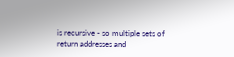is recursive - so multiple sets of return addresses and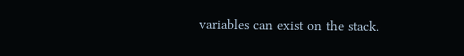variables can exist on the stack.